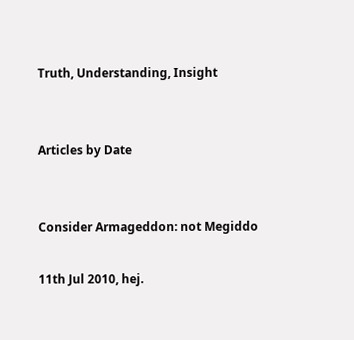Truth, Understanding, Insight


Articles by Date


Consider Armageddon: not Megiddo

11th Jul 2010, hej.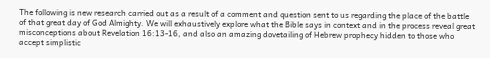The following is new research carried out as a result of a comment and question sent to us regarding the place of the battle of that great day of God Almighty. We will exhaustively explore what the Bible says in context and in the process reveal great misconceptions about Revelation 16:13-16, and also an amazing dovetailing of Hebrew prophecy hidden to those who accept simplistic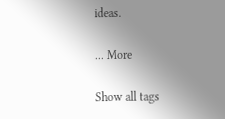ideas.

... More

Show all tags